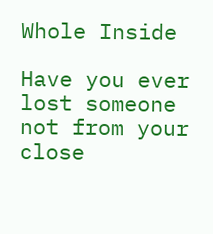Whole Inside

Have you ever lost someone
not from your close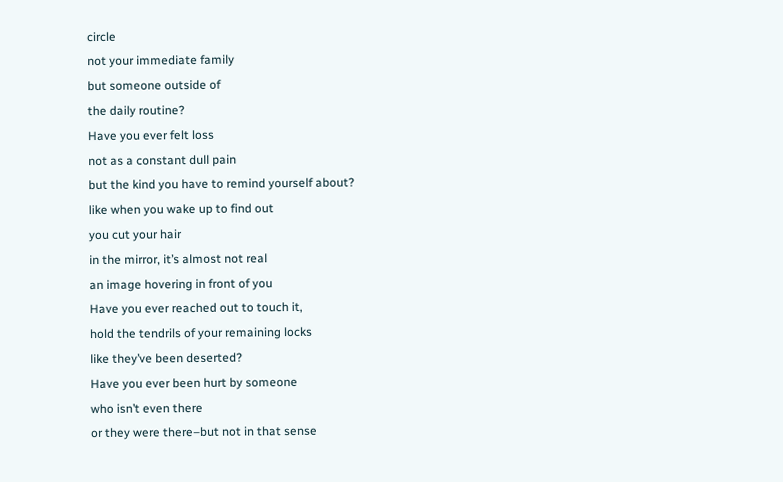circle
not your immediate family
but someone outside of
the daily routine?
Have you ever felt loss
not as a constant dull pain
but the kind you have to remind yourself about?
like when you wake up to find out
you cut your hair
in the mirror, it’s almost not real
an image hovering in front of you
Have you ever reached out to touch it,
hold the tendrils of your remaining locks
like they’ve been deserted?
Have you ever been hurt by someone
who isn’t even there
or they were there–but not in that sense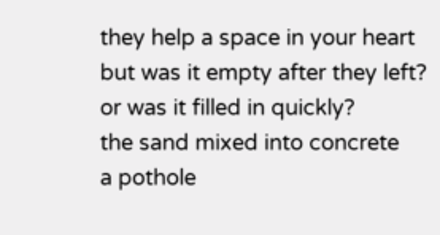they help a space in your heart
but was it empty after they left?
or was it filled in quickly?
the sand mixed into concrete
a pothole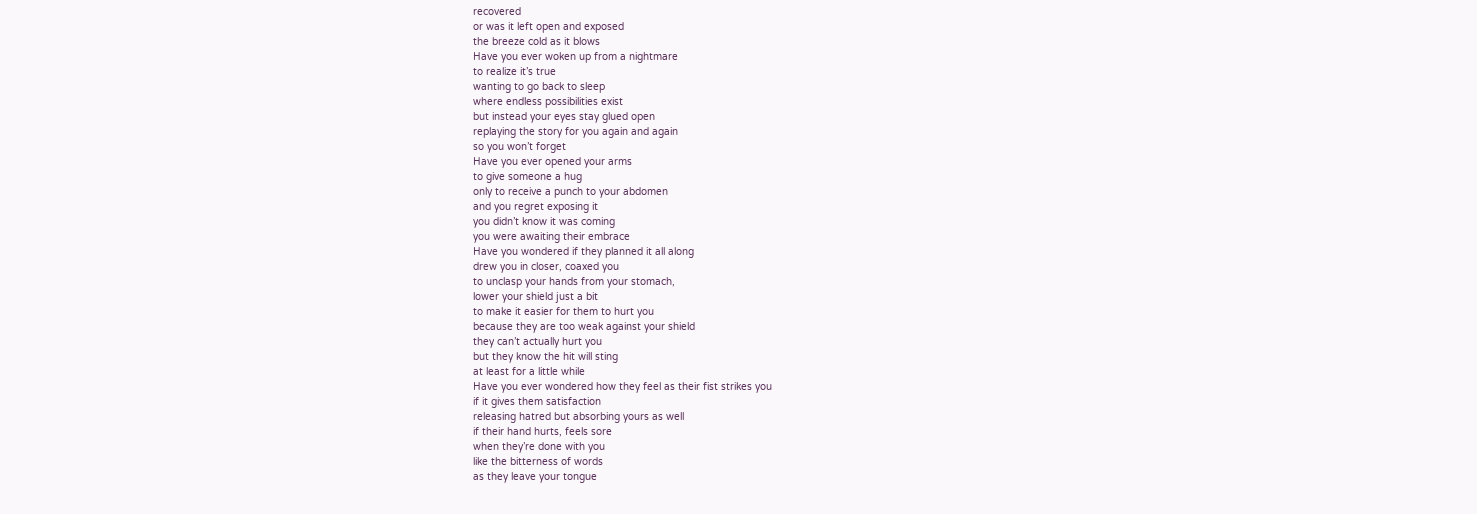recovered
or was it left open and exposed
the breeze cold as it blows
Have you ever woken up from a nightmare
to realize it’s true
wanting to go back to sleep
where endless possibilities exist
but instead your eyes stay glued open
replaying the story for you again and again
so you won’t forget
Have you ever opened your arms
to give someone a hug
only to receive a punch to your abdomen
and you regret exposing it
you didn’t know it was coming
you were awaiting their embrace
Have you wondered if they planned it all along
drew you in closer, coaxed you
to unclasp your hands from your stomach,
lower your shield just a bit
to make it easier for them to hurt you
because they are too weak against your shield
they can’t actually hurt you
but they know the hit will sting
at least for a little while
Have you ever wondered how they feel as their fist strikes you
if it gives them satisfaction
releasing hatred but absorbing yours as well
if their hand hurts, feels sore
when they’re done with you
like the bitterness of words
as they leave your tongue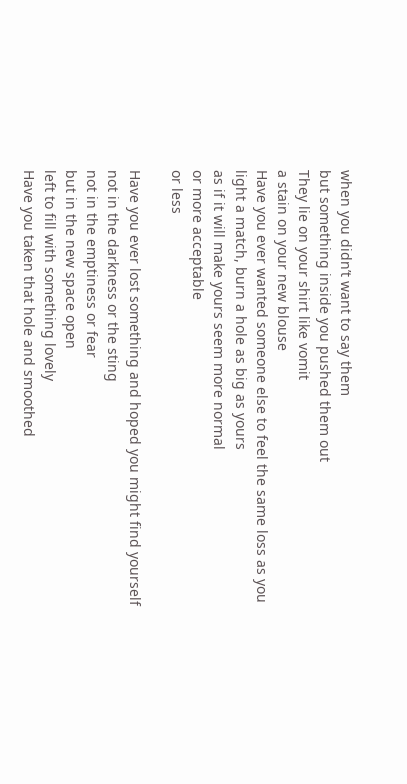when you didn’t want to say them
but something inside you pushed them out
They lie on your shirt like vomit
a stain on your new blouse
Have you ever wanted someone else to feel the same loss as you
light a match, burn a hole as big as yours
as if it will make yours seem more normal
or more acceptable
or less

Have you ever lost something and hoped you might find yourself
not in the darkness or the sting
not in the emptiness or fear
but in the new space open
left to fill with something lovely
Have you taken that hole and smoothed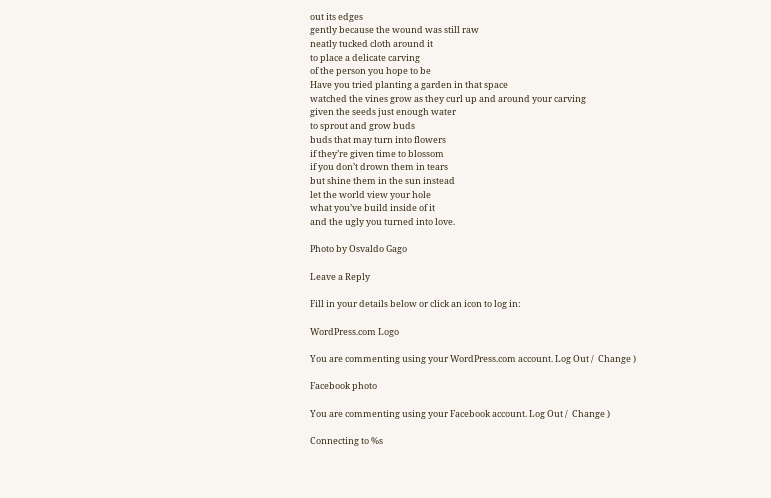out its edges
gently because the wound was still raw
neatly tucked cloth around it
to place a delicate carving
of the person you hope to be
Have you tried planting a garden in that space
watched the vines grow as they curl up and around your carving
given the seeds just enough water
to sprout and grow buds
buds that may turn into flowers
if they’re given time to blossom
if you don’t drown them in tears
but shine them in the sun instead
let the world view your hole
what you’ve build inside of it
and the ugly you turned into love.

Photo by Osvaldo Gago

Leave a Reply

Fill in your details below or click an icon to log in:

WordPress.com Logo

You are commenting using your WordPress.com account. Log Out /  Change )

Facebook photo

You are commenting using your Facebook account. Log Out /  Change )

Connecting to %s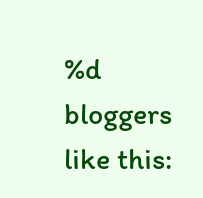%d bloggers like this: